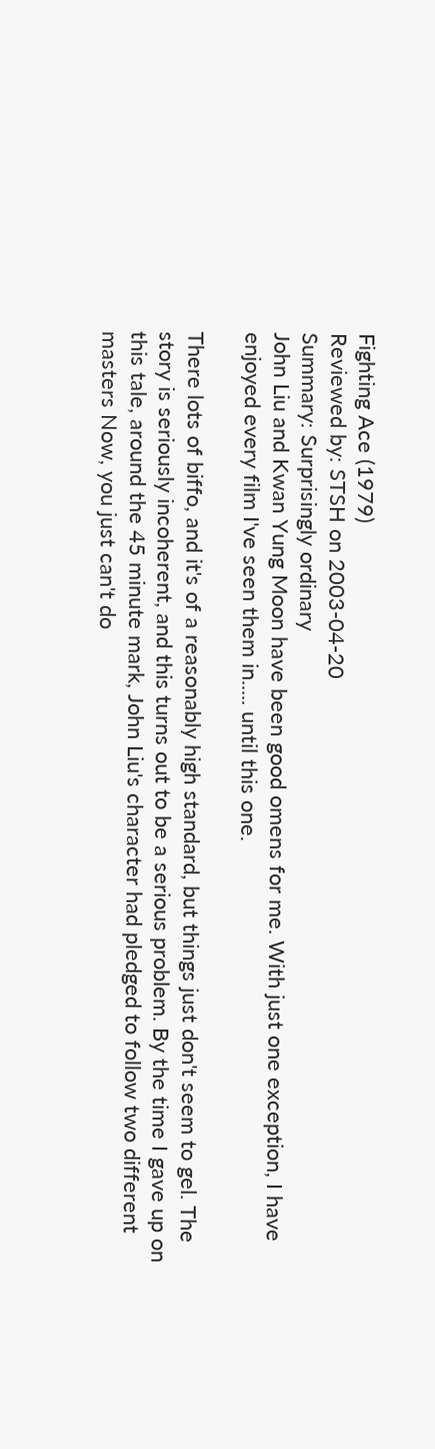Fighting Ace (1979)
Reviewed by: STSH on 2003-04-20
Summary: Surprisingly ordinary
John Liu and Kwan Yung Moon have been good omens for me. With just one exception, I have enjoyed every film I've seen them in..... until this one.

There lots of biffo, and it's of a reasonably high standard, but things just don't seem to gel. The story is seriously incoherent, and this turns out to be a serious problem. By the time I gave up on this tale, around the 45 minute mark, John Liu's character had pledged to follow two different masters Now, you just can't do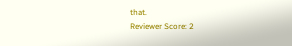that.
Reviewer Score: 2